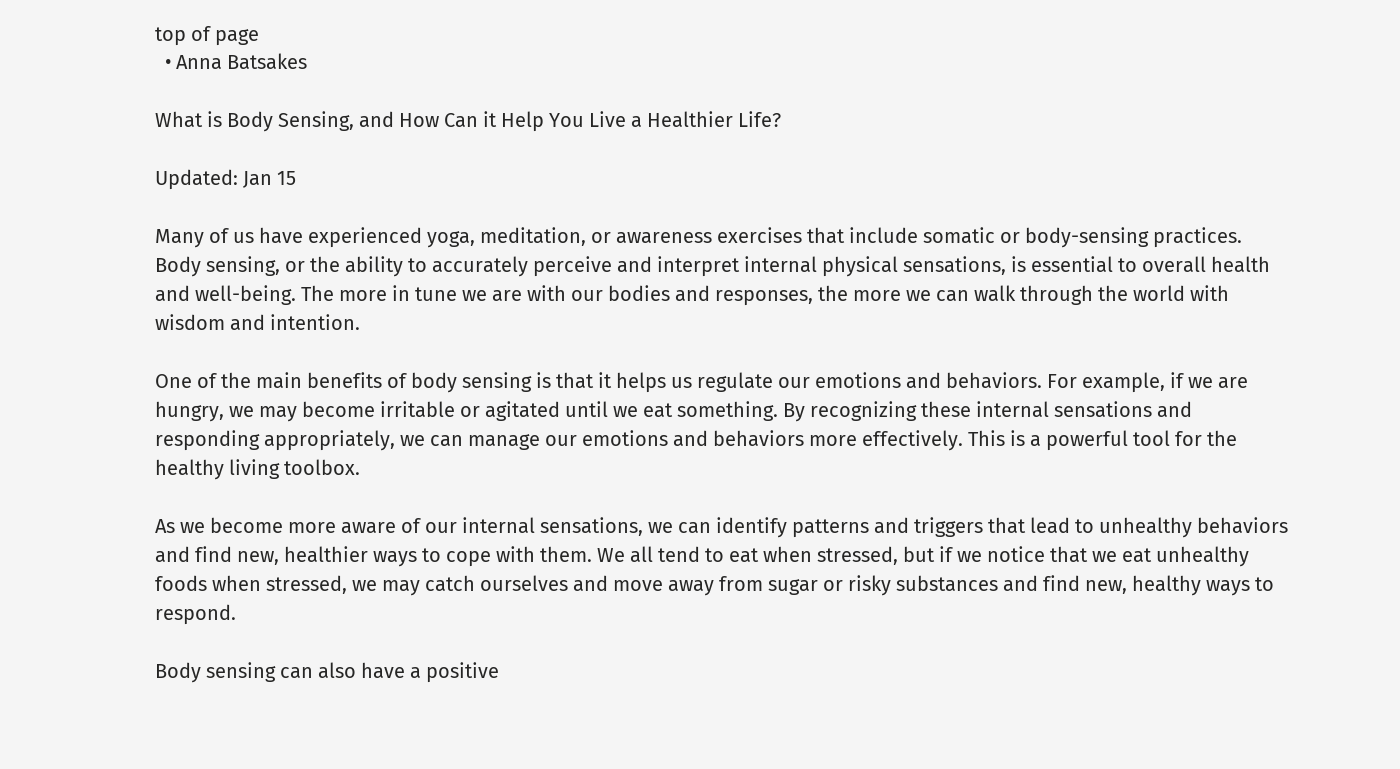top of page
  • Anna Batsakes

What is Body Sensing, and How Can it Help You Live a Healthier Life?

Updated: Jan 15

Many of us have experienced yoga, meditation, or awareness exercises that include somatic or body-sensing practices. Body sensing, or the ability to accurately perceive and interpret internal physical sensations, is essential to overall health and well-being. The more in tune we are with our bodies and responses, the more we can walk through the world with wisdom and intention.

One of the main benefits of body sensing is that it helps us regulate our emotions and behaviors. For example, if we are hungry, we may become irritable or agitated until we eat something. By recognizing these internal sensations and responding appropriately, we can manage our emotions and behaviors more effectively. This is a powerful tool for the healthy living toolbox.

As we become more aware of our internal sensations, we can identify patterns and triggers that lead to unhealthy behaviors and find new, healthier ways to cope with them. We all tend to eat when stressed, but if we notice that we eat unhealthy foods when stressed, we may catch ourselves and move away from sugar or risky substances and find new, healthy ways to respond.

Body sensing can also have a positive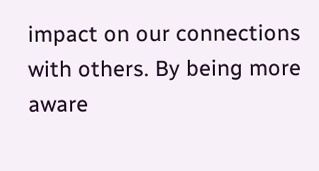impact on our connections with others. By being more aware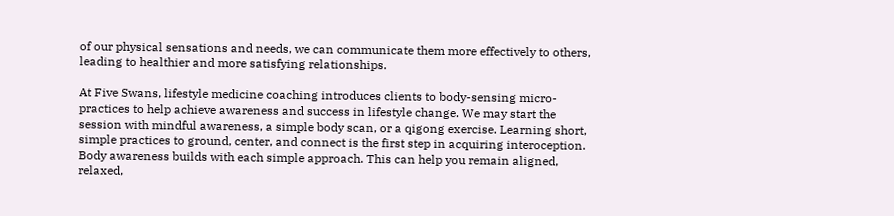of our physical sensations and needs, we can communicate them more effectively to others, leading to healthier and more satisfying relationships.

At Five Swans, lifestyle medicine coaching introduces clients to body-sensing micro-practices to help achieve awareness and success in lifestyle change. We may start the session with mindful awareness, a simple body scan, or a qigong exercise. Learning short, simple practices to ground, center, and connect is the first step in acquiring interoception. Body awareness builds with each simple approach. This can help you remain aligned, relaxed,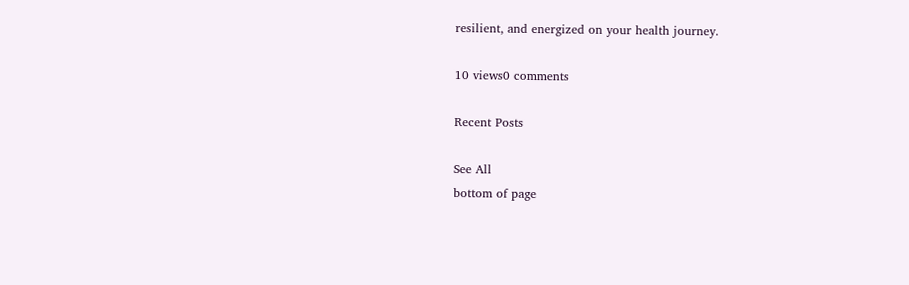resilient, and energized on your health journey.

10 views0 comments

Recent Posts

See All
bottom of page